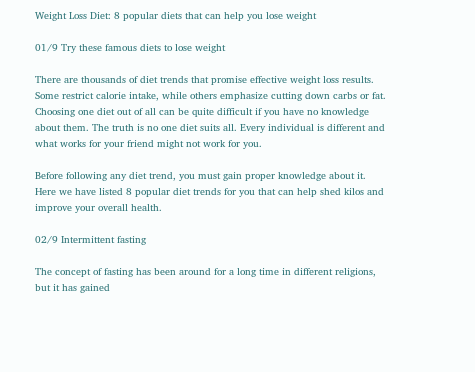Weight Loss Diet: 8 popular diets that can help you lose weight

01/9 Try these famous diets to lose weight

There are thousands of diet trends that promise effective weight loss results. Some restrict calorie intake, while others emphasize cutting down carbs or fat. Choosing one diet out of all can be quite difficult if you have no knowledge about them. The truth is no one diet suits all. Every individual is different and what works for your friend might not work for you.

Before following any diet trend, you must gain proper knowledge about it. Here we have listed 8 popular diet trends for you that can help shed kilos and improve your overall health.

02/9 Intermittent fasting

The concept of fasting has been around for a long time in different religions, but it has gained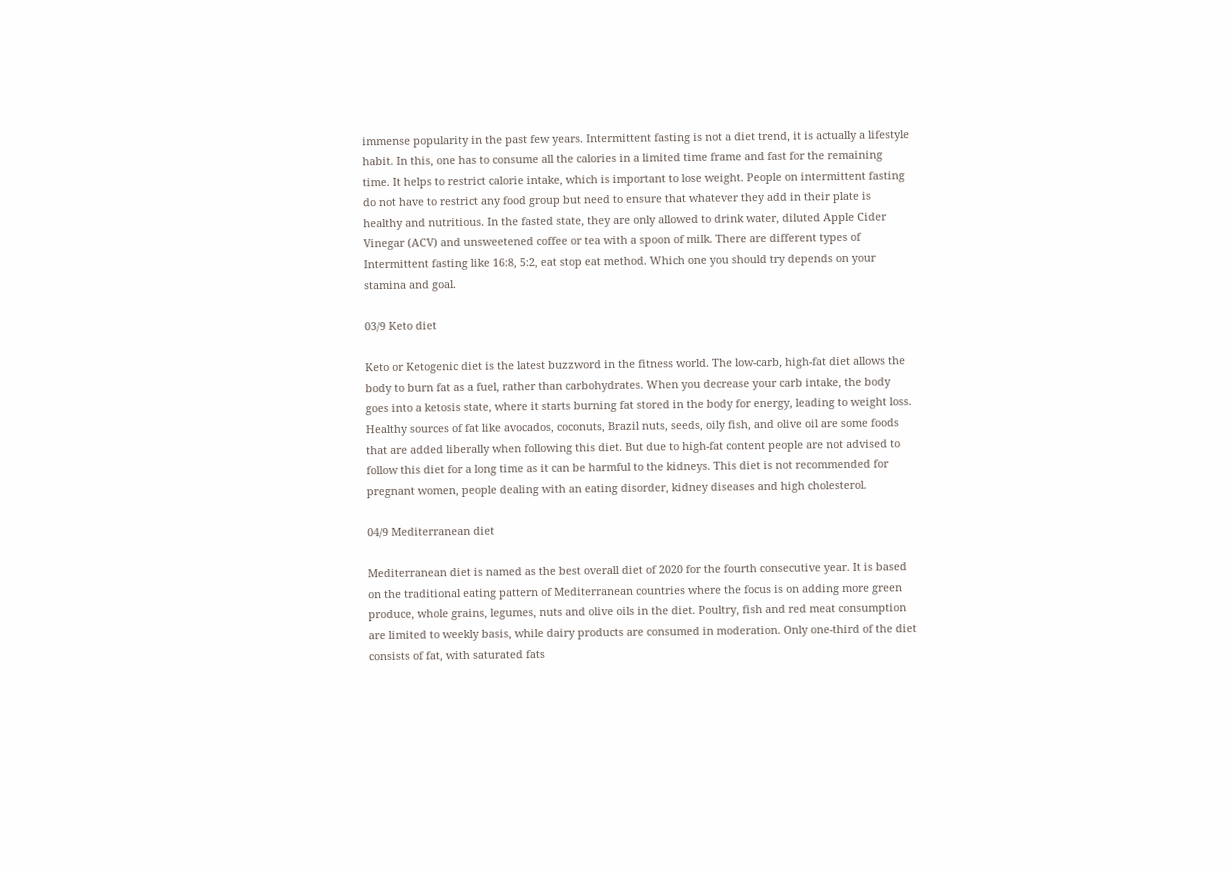immense popularity in the past few years. Intermittent fasting is not a diet trend, it is actually a lifestyle habit. In this, one has to consume all the calories in a limited time frame and fast for the remaining time. It helps to restrict calorie intake, which is important to lose weight. People on intermittent fasting do not have to restrict any food group but need to ensure that whatever they add in their plate is healthy and nutritious. In the fasted state, they are only allowed to drink water, diluted Apple Cider Vinegar (ACV) and unsweetened coffee or tea with a spoon of milk. There are different types of Intermittent fasting like 16:8, 5:2, eat stop eat method. Which one you should try depends on your stamina and goal.

03/9 Keto diet

Keto or Ketogenic diet is the latest buzzword in the fitness world. The low-carb, high-fat diet allows the body to burn fat as a fuel, rather than carbohydrates. When you decrease your carb intake, the body goes into a ketosis state, where it starts burning fat stored in the body for energy, leading to weight loss. Healthy sources of fat like avocados, coconuts, Brazil nuts, seeds, oily fish, and olive oil are some foods that are added liberally when following this diet. But due to high-fat content people are not advised to follow this diet for a long time as it can be harmful to the kidneys. This diet is not recommended for pregnant women, people dealing with an eating disorder, kidney diseases and high cholesterol.

04/9 Mediterranean diet

Mediterranean diet is named as the best overall diet of 2020 for the fourth consecutive year. It is based on the traditional eating pattern of Mediterranean countries where the focus is on adding more green produce, whole grains, legumes, nuts and olive oils in the diet. Poultry, fish and red meat consumption are limited to weekly basis, while dairy products are consumed in moderation. Only one-third of the diet consists of fat, with saturated fats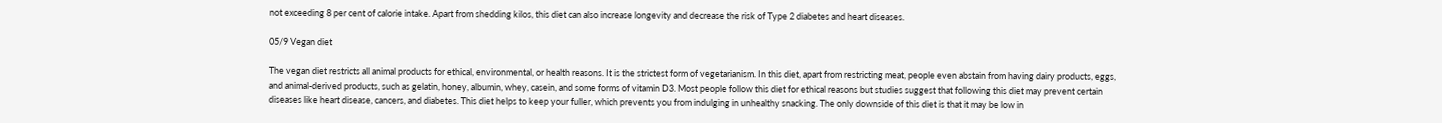not exceeding 8 per cent of calorie intake. Apart from shedding kilos, this diet can also increase longevity and decrease the risk of Type 2 diabetes and heart diseases.

05/9 Vegan diet

The vegan diet restricts all animal products for ethical, environmental, or health reasons. It is the strictest form of vegetarianism. In this diet, apart from restricting meat, people even abstain from having dairy products, eggs, and animal-derived products, such as gelatin, honey, albumin, whey, casein, and some forms of vitamin D3. Most people follow this diet for ethical reasons but studies suggest that following this diet may prevent certain diseases like heart disease, cancers, and diabetes. This diet helps to keep your fuller, which prevents you from indulging in unhealthy snacking. The only downside of this diet is that it may be low in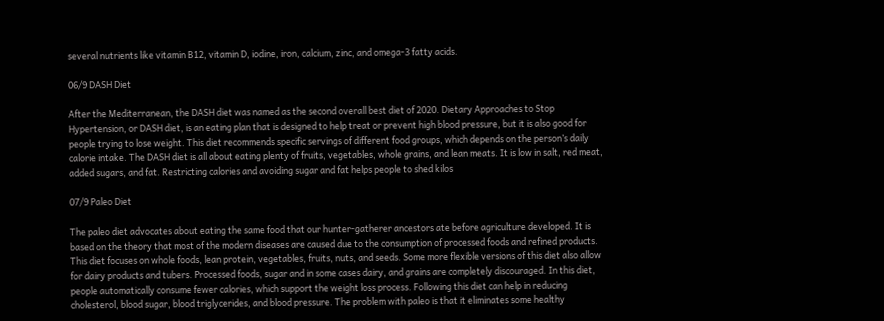several nutrients like vitamin B12, vitamin D, iodine, iron, calcium, zinc, and omega-3 fatty acids.

06/9 DASH Diet

After the Mediterranean, the DASH diet was named as the second overall best diet of 2020. Dietary Approaches to Stop Hypertension, or DASH diet, is an eating plan that is designed to help treat or prevent high blood pressure, but it is also good for people trying to lose weight. This diet recommends specific servings of different food groups, which depends on the person’s daily calorie intake. The DASH diet is all about eating plenty of fruits, vegetables, whole grains, and lean meats. It is low in salt, red meat, added sugars, and fat. Restricting calories and avoiding sugar and fat helps people to shed kilos

07/9 Paleo Diet

The paleo diet advocates about eating the same food that our hunter-gatherer ancestors ate before agriculture developed. It is based on the theory that most of the modern diseases are caused due to the consumption of processed foods and refined products. This diet focuses on whole foods, lean protein, vegetables, fruits, nuts, and seeds. Some more flexible versions of this diet also allow for dairy products and tubers. Processed foods, sugar and in some cases dairy, and grains are completely discouraged. In this diet, people automatically consume fewer calories, which support the weight loss process. Following this diet can help in reducing cholesterol, blood sugar, blood triglycerides, and blood pressure. The problem with paleo is that it eliminates some healthy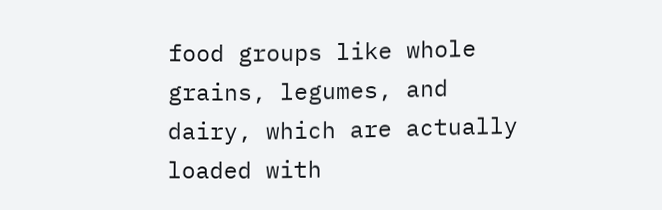food groups like whole grains, legumes, and dairy, which are actually loaded with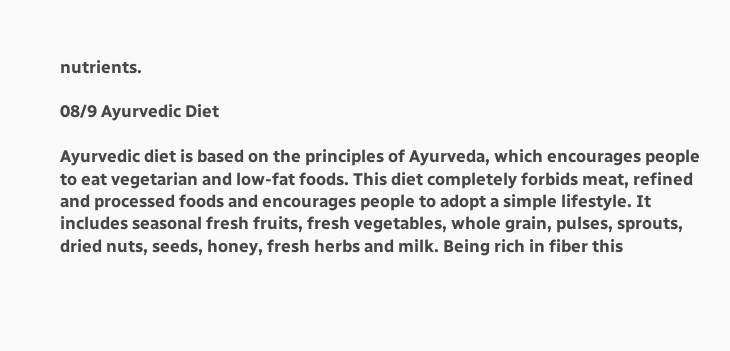nutrients.

08/9 Ayurvedic Diet

Ayurvedic diet is based on the principles of Ayurveda, which encourages people to eat vegetarian and low-fat foods. This diet completely forbids meat, refined and processed foods and encourages people to adopt a simple lifestyle. It includes seasonal fresh fruits, fresh vegetables, whole grain, pulses, sprouts, dried nuts, seeds, honey, fresh herbs and milk. Being rich in fiber this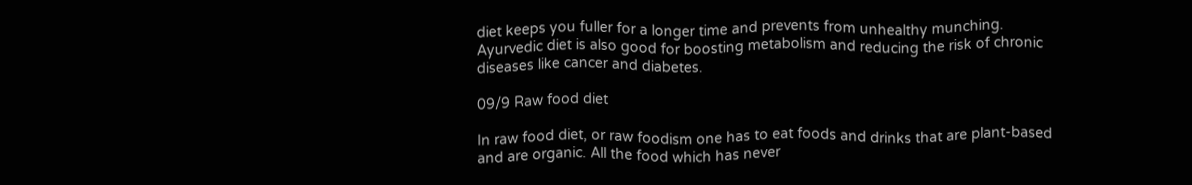diet keeps you fuller for a longer time and prevents from unhealthy munching. Ayurvedic diet is also good for boosting metabolism and reducing the risk of chronic diseases like cancer and diabetes.

09/9 Raw food diet

In raw food diet, or raw foodism one has to eat foods and drinks that are plant-based and are organic. All the food which has never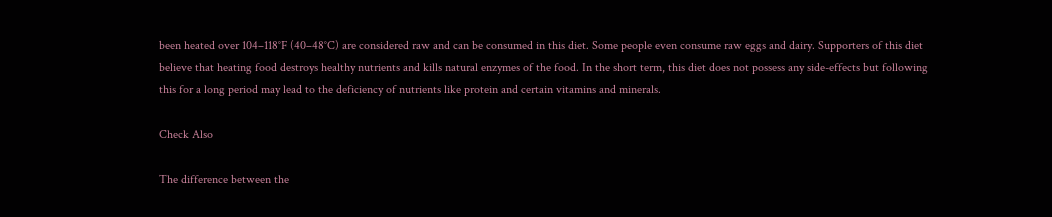been heated over 104–118°F (40–48°C) are considered raw and can be consumed in this diet. Some people even consume raw eggs and dairy. Supporters of this diet believe that heating food destroys healthy nutrients and kills natural enzymes of the food. In the short term, this diet does not possess any side-effects but following this for a long period may lead to the deficiency of nutrients like protein and certain vitamins and minerals.

Check Also

The difference between the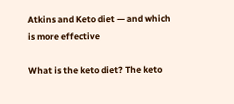Atkins and Keto diet — and which is more effective

What is the keto diet? The keto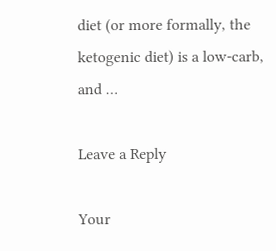diet (or more formally, the ketogenic diet) is a low-carb, and …

Leave a Reply

Your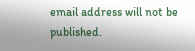email address will not be published.